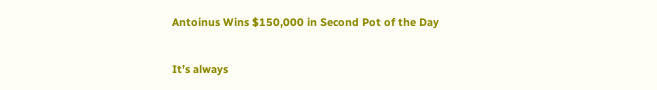Antoinus Wins $150,000 in Second Pot of the Day

It’s always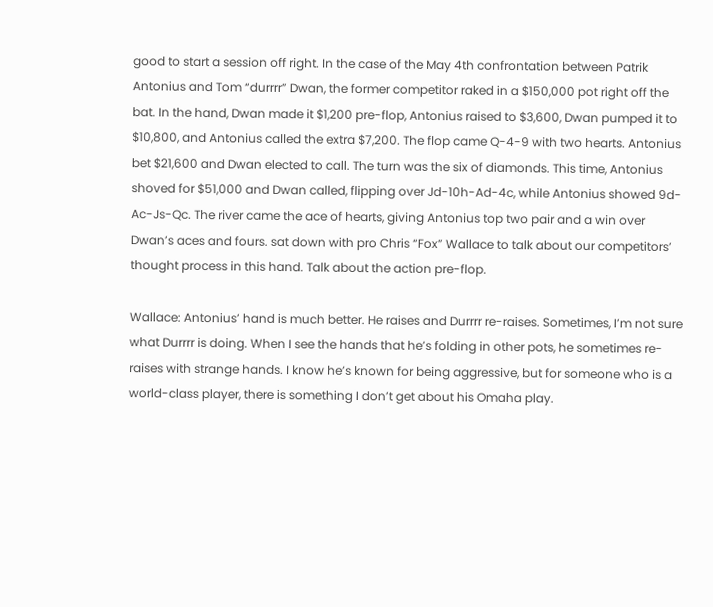good to start a session off right. In the case of the May 4th confrontation between Patrik Antonius and Tom “durrrr” Dwan, the former competitor raked in a $150,000 pot right off the bat. In the hand, Dwan made it $1,200 pre-flop, Antonius raised to $3,600, Dwan pumped it to $10,800, and Antonius called the extra $7,200. The flop came Q-4-9 with two hearts. Antonius bet $21,600 and Dwan elected to call. The turn was the six of diamonds. This time, Antonius shoved for $51,000 and Dwan called, flipping over Jd-10h-Ad-4c, while Antonius showed 9d-Ac-Js-Qc. The river came the ace of hearts, giving Antonius top two pair and a win over Dwan’s aces and fours. sat down with pro Chris “Fox” Wallace to talk about our competitors’ thought process in this hand. Talk about the action pre-flop.

Wallace: Antonius’ hand is much better. He raises and Durrrr re-raises. Sometimes, I’m not sure what Durrrr is doing. When I see the hands that he’s folding in other pots, he sometimes re-raises with strange hands. I know he’s known for being aggressive, but for someone who is a world-class player, there is something I don’t get about his Omaha play.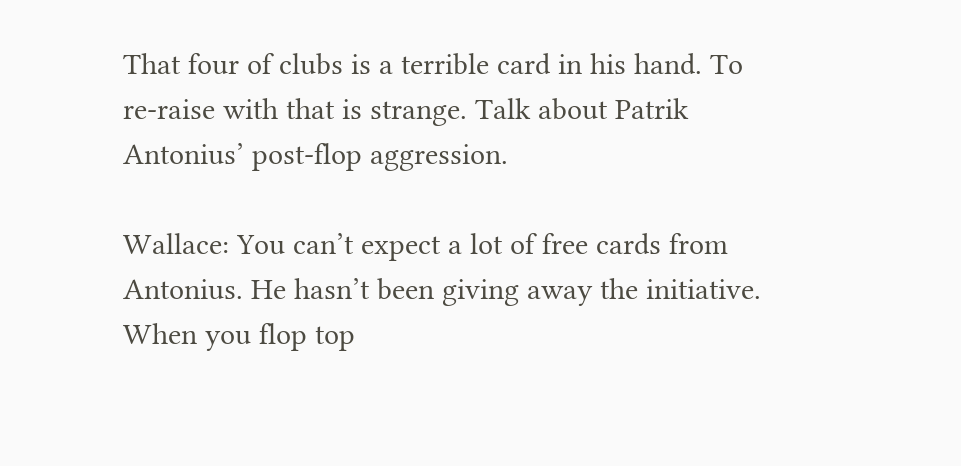That four of clubs is a terrible card in his hand. To re-raise with that is strange. Talk about Patrik Antonius’ post-flop aggression.

Wallace: You can’t expect a lot of free cards from Antonius. He hasn’t been giving away the initiative. When you flop top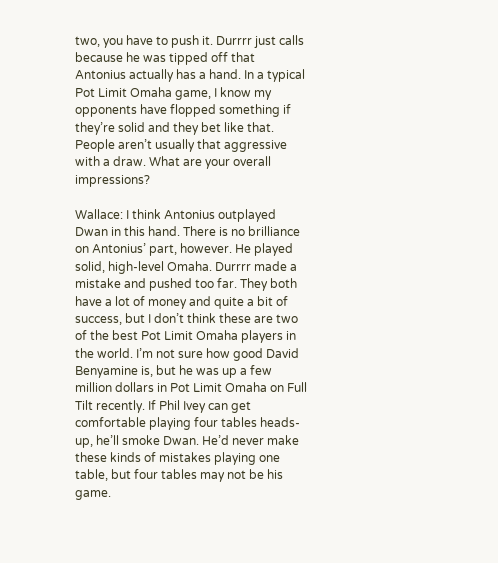two, you have to push it. Durrrr just calls because he was tipped off that Antonius actually has a hand. In a typical Pot Limit Omaha game, I know my opponents have flopped something if they’re solid and they bet like that. People aren’t usually that aggressive with a draw. What are your overall impressions?

Wallace: I think Antonius outplayed Dwan in this hand. There is no brilliance on Antonius’ part, however. He played solid, high-level Omaha. Durrrr made a mistake and pushed too far. They both have a lot of money and quite a bit of success, but I don’t think these are two of the best Pot Limit Omaha players in the world. I’m not sure how good David Benyamine is, but he was up a few million dollars in Pot Limit Omaha on Full Tilt recently. If Phil Ivey can get comfortable playing four tables heads-up, he’ll smoke Dwan. He’d never make these kinds of mistakes playing one table, but four tables may not be his game.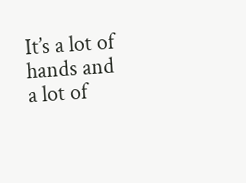It’s a lot of hands and a lot of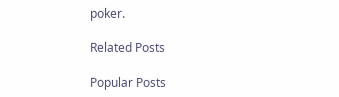poker.

Related Posts

Popular Posts